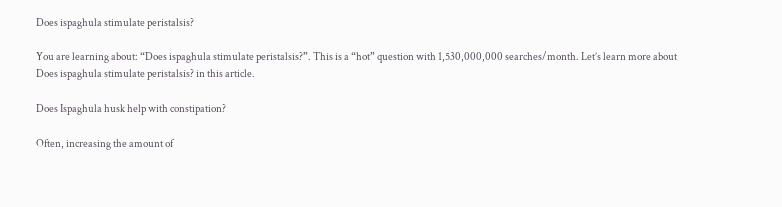Does ispaghula stimulate peristalsis?

You are learning about: “Does ispaghula stimulate peristalsis?”. This is a “hot” question with 1,530,000,000 searches/month. Let’s learn more about Does ispaghula stimulate peristalsis? in this article.

Does Ispaghula husk help with constipation?

Often, increasing the amount of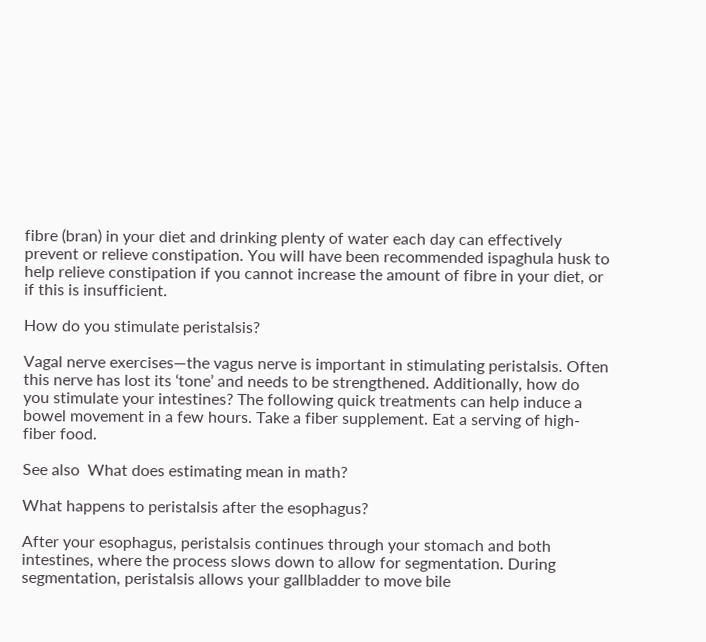fibre (bran) in your diet and drinking plenty of water each day can effectively prevent or relieve constipation. You will have been recommended ispaghula husk to help relieve constipation if you cannot increase the amount of fibre in your diet, or if this is insufficient.

How do you stimulate peristalsis?

Vagal nerve exercises—the vagus nerve is important in stimulating peristalsis. Often this nerve has lost its ‘tone’ and needs to be strengthened. Additionally, how do you stimulate your intestines? The following quick treatments can help induce a bowel movement in a few hours. Take a fiber supplement. Eat a serving of high-fiber food.

See also  What does estimating mean in math?

What happens to peristalsis after the esophagus?

After your esophagus, peristalsis continues through your stomach and both intestines, where the process slows down to allow for segmentation. During segmentation, peristalsis allows your gallbladder to move bile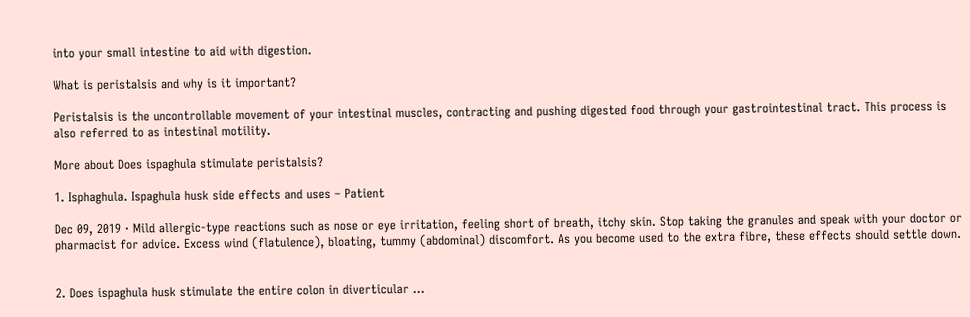into your small intestine to aid with digestion.

What is peristalsis and why is it important?

Peristalsis is the uncontrollable movement of your intestinal muscles, contracting and pushing digested food through your gastrointestinal tract. This process is also referred to as intestinal motility.

More about Does ispaghula stimulate peristalsis?

1. Isphaghula. Ispaghula husk side effects and uses – Patient

Dec 09, 2019 · Mild allergic-type reactions such as nose or eye irritation, feeling short of breath, itchy skin. Stop taking the granules and speak with your doctor or pharmacist for advice. Excess wind (flatulence), bloating, tummy (abdominal) discomfort. As you become used to the extra fibre, these effects should settle down.


2. Does ispaghula husk stimulate the entire colon in diverticular …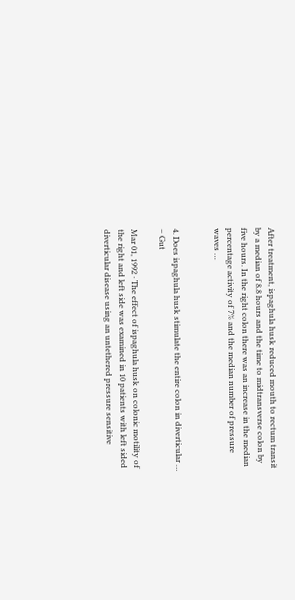After treatment, ispaghula husk reduced mouth to rectum transit by a median of 8.8 hours and the time to midtransverse colon by five hours. In the right colon there was an increase in the median percentage activity of 7% and the median number of pressure waves …


4. Does ispaghula husk stimulate the entire colon in diverticular … – Gut

Mar 01, 1992 · The effect of ispaghula husk on colonic motility of the right and left side was examined in 10 patients with left sided diverticular disease using an untethered pressure sensitive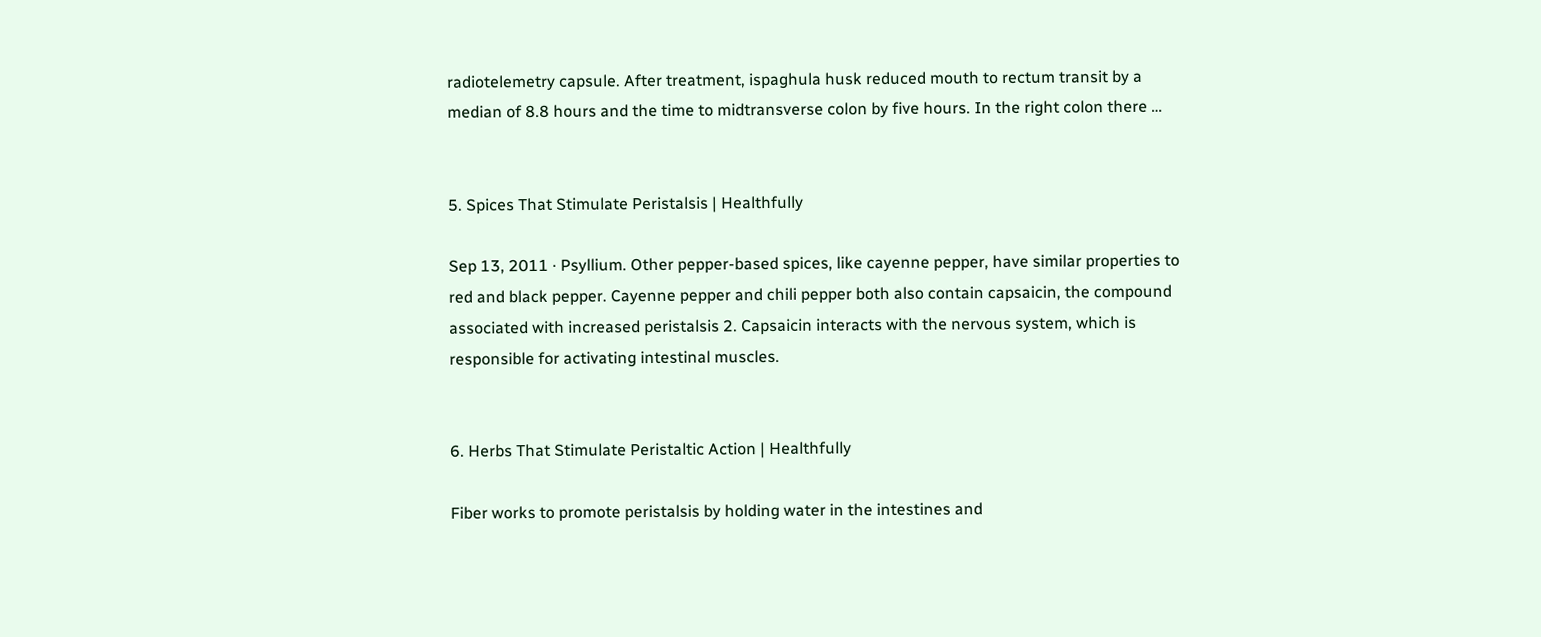radiotelemetry capsule. After treatment, ispaghula husk reduced mouth to rectum transit by a median of 8.8 hours and the time to midtransverse colon by five hours. In the right colon there …


5. Spices That Stimulate Peristalsis | Healthfully

Sep 13, 2011 · Psyllium. Other pepper-based spices, like cayenne pepper, have similar properties to red and black pepper. Cayenne pepper and chili pepper both also contain capsaicin, the compound associated with increased peristalsis 2. Capsaicin interacts with the nervous system, which is responsible for activating intestinal muscles.


6. Herbs That Stimulate Peristaltic Action | Healthfully

Fiber works to promote peristalsis by holding water in the intestines and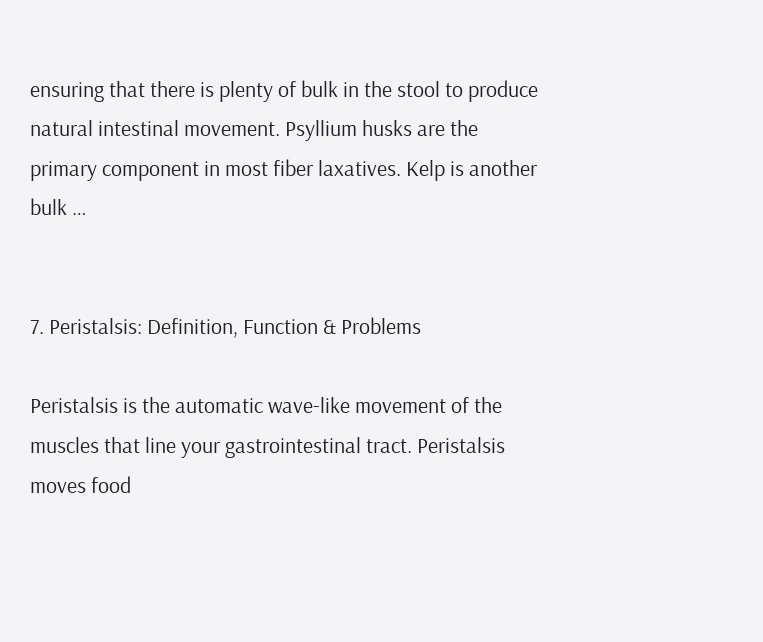ensuring that there is plenty of bulk in the stool to produce natural intestinal movement. Psyllium husks are the primary component in most fiber laxatives. Kelp is another bulk …


7. Peristalsis: Definition, Function & Problems

Peristalsis is the automatic wave-like movement of the muscles that line your gastrointestinal tract. Peristalsis moves food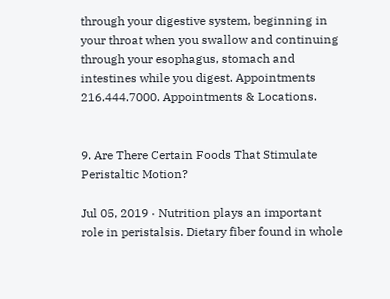through your digestive system, beginning in your throat when you swallow and continuing through your esophagus, stomach and intestines while you digest. Appointments 216.444.7000. Appointments & Locations.


9. Are There Certain Foods That Stimulate Peristaltic Motion?

Jul 05, 2019 · Nutrition plays an important role in peristalsis. Dietary fiber found in whole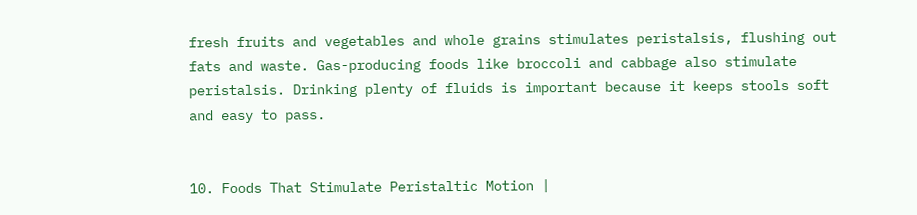fresh fruits and vegetables and whole grains stimulates peristalsis, flushing out fats and waste. Gas-producing foods like broccoli and cabbage also stimulate peristalsis. Drinking plenty of fluids is important because it keeps stools soft and easy to pass.


10. Foods That Stimulate Peristaltic Motion |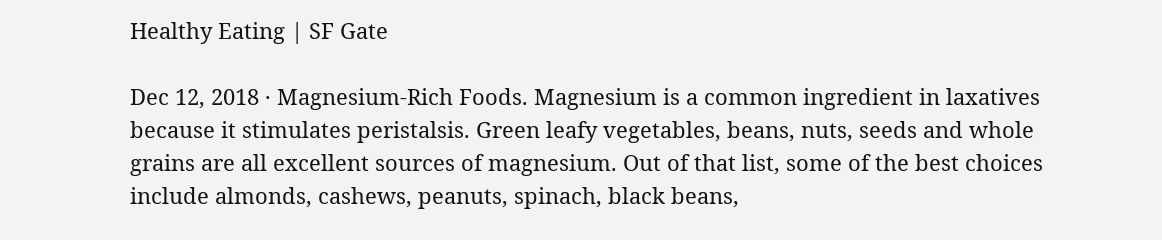Healthy Eating | SF Gate

Dec 12, 2018 · Magnesium-Rich Foods. Magnesium is a common ingredient in laxatives because it stimulates peristalsis. Green leafy vegetables, beans, nuts, seeds and whole grains are all excellent sources of magnesium. Out of that list, some of the best choices include almonds, cashews, peanuts, spinach, black beans,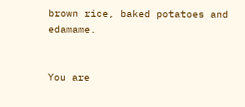brown rice, baked potatoes and edamame.


You are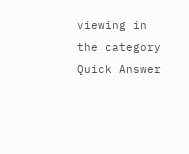viewing in the category Quick Answer